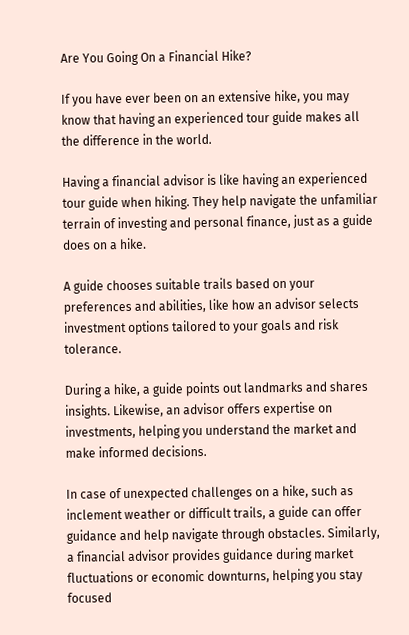Are You Going On a Financial Hike?

If you have ever been on an extensive hike, you may know that having an experienced tour guide makes all the difference in the world.

Having a financial advisor is like having an experienced tour guide when hiking. They help navigate the unfamiliar terrain of investing and personal finance, just as a guide does on a hike.

A guide chooses suitable trails based on your preferences and abilities, like how an advisor selects investment options tailored to your goals and risk tolerance.

During a hike, a guide points out landmarks and shares insights. Likewise, an advisor offers expertise on investments, helping you understand the market and make informed decisions.

In case of unexpected challenges on a hike, such as inclement weather or difficult trails, a guide can offer guidance and help navigate through obstacles. Similarly, a financial advisor provides guidance during market fluctuations or economic downturns, helping you stay focused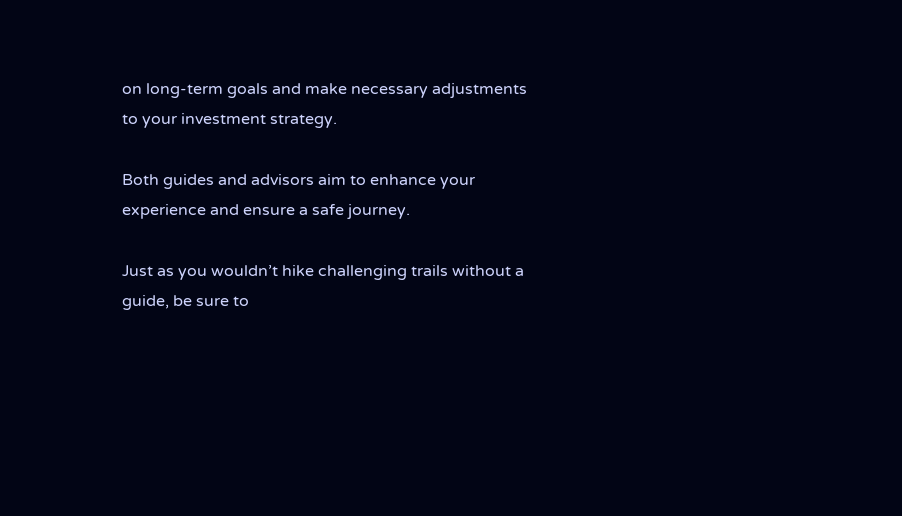on long-term goals and make necessary adjustments to your investment strategy.

Both guides and advisors aim to enhance your experience and ensure a safe journey.

Just as you wouldn’t hike challenging trails without a guide, be sure to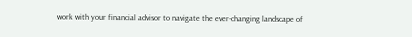work with your financial advisor to navigate the ever-changing landscape of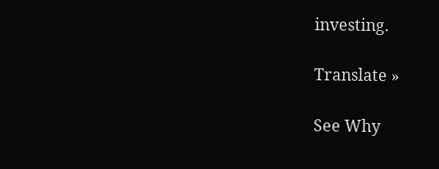investing.

Translate »

See Why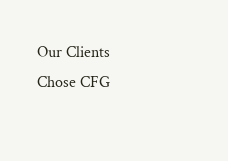Our Clients Chose CFG